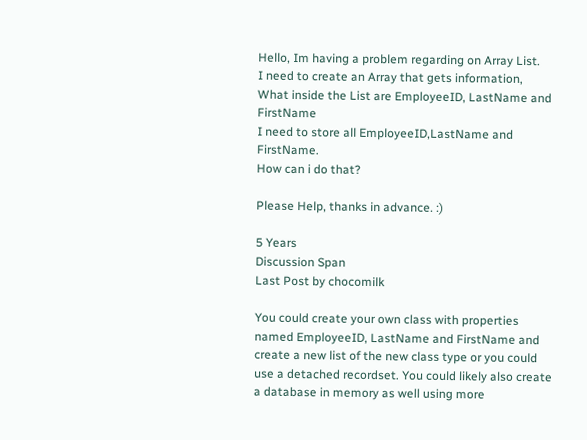Hello, Im having a problem regarding on Array List.
I need to create an Array that gets information,
What inside the List are EmployeeID, LastName and FirstName
I need to store all EmployeeID,LastName and FirstName.
How can i do that?

Please Help, thanks in advance. :)

5 Years
Discussion Span
Last Post by chocomilk

You could create your own class with properties named EmployeeID, LastName and FirstName and create a new list of the new class type or you could use a detached recordset. You could likely also create a database in memory as well using more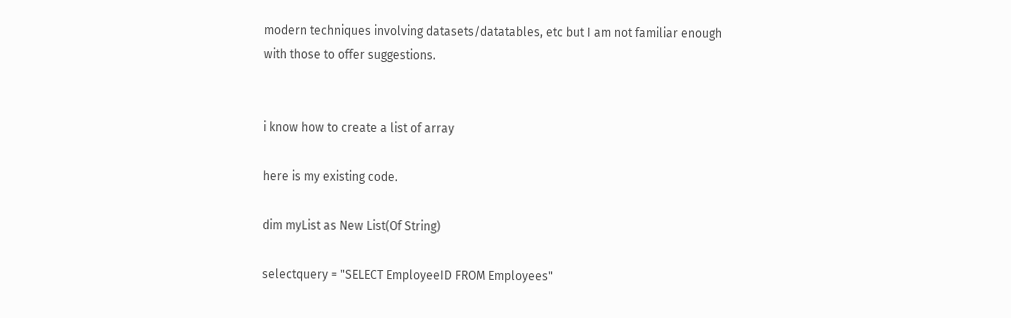modern techniques involving datasets/datatables, etc but I am not familiar enough with those to offer suggestions.


i know how to create a list of array

here is my existing code.

dim myList as New List(Of String)

selectquery = "SELECT EmployeeID FROM Employees"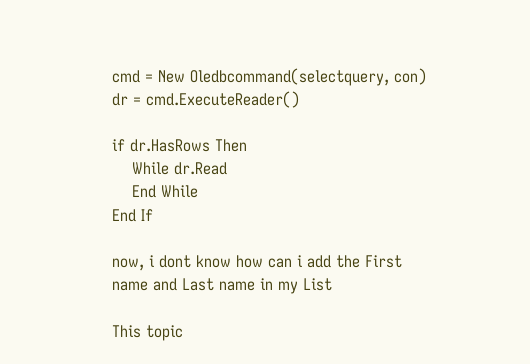cmd = New Oledbcommand(selectquery, con)
dr = cmd.ExecuteReader()

if dr.HasRows Then
    While dr.Read
    End While
End If

now, i dont know how can i add the First name and Last name in my List

This topic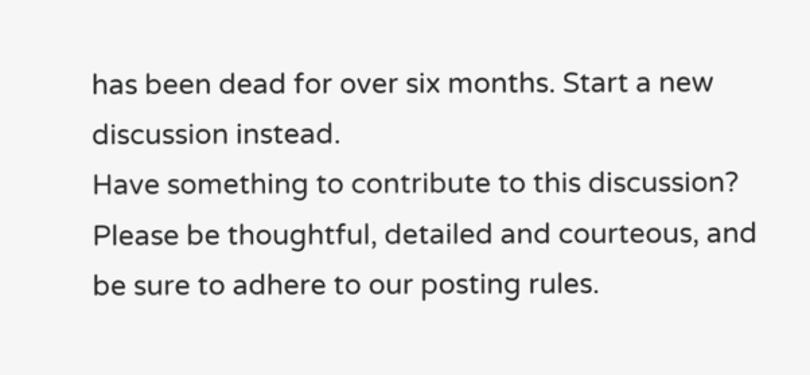has been dead for over six months. Start a new discussion instead.
Have something to contribute to this discussion? Please be thoughtful, detailed and courteous, and be sure to adhere to our posting rules.